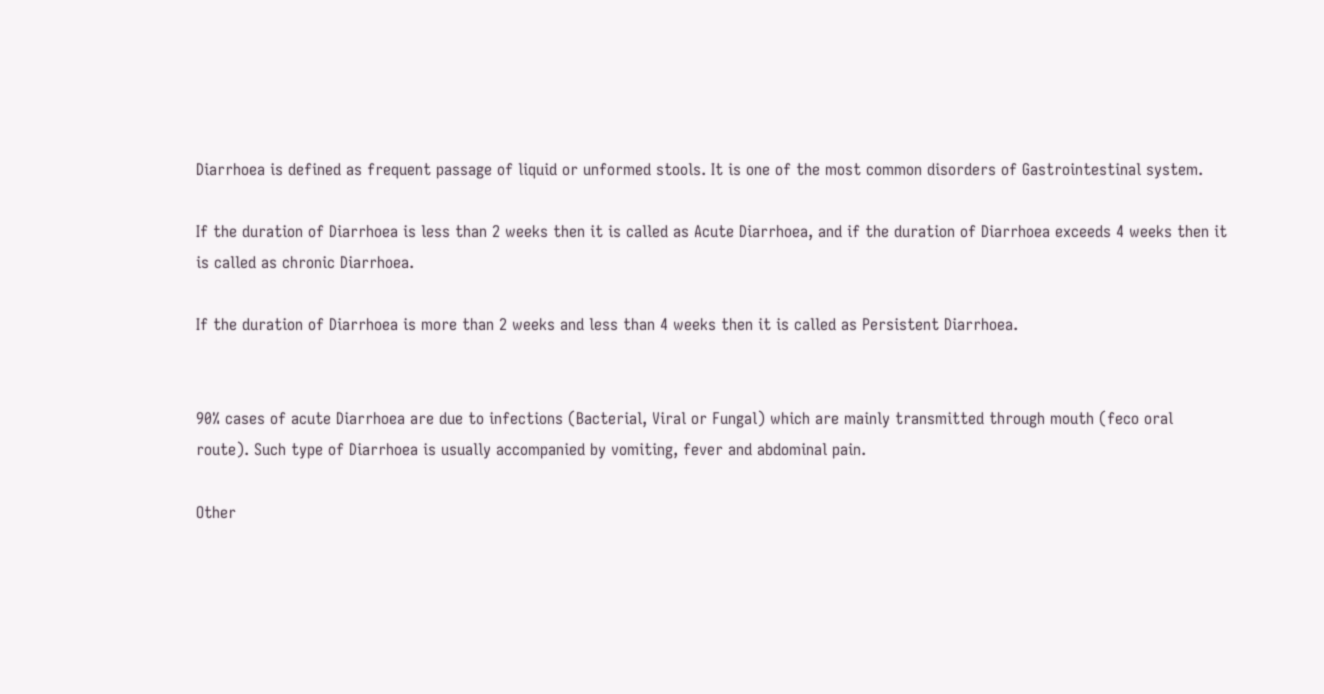Diarrhoea is defined as frequent passage of liquid or unformed stools. It is one of the most common disorders of Gastrointestinal system.

If the duration of Diarrhoea is less than 2 weeks then it is called as Acute Diarrhoea, and if the duration of Diarrhoea exceeds 4 weeks then it is called as chronic Diarrhoea.

If the duration of Diarrhoea is more than 2 weeks and less than 4 weeks then it is called as Persistent Diarrhoea.


90% cases of acute Diarrhoea are due to infections (Bacterial, Viral or Fungal) which are mainly transmitted through mouth (feco oral route). Such type of Diarrhoea is usually accompanied by vomiting, fever and abdominal pain.

Other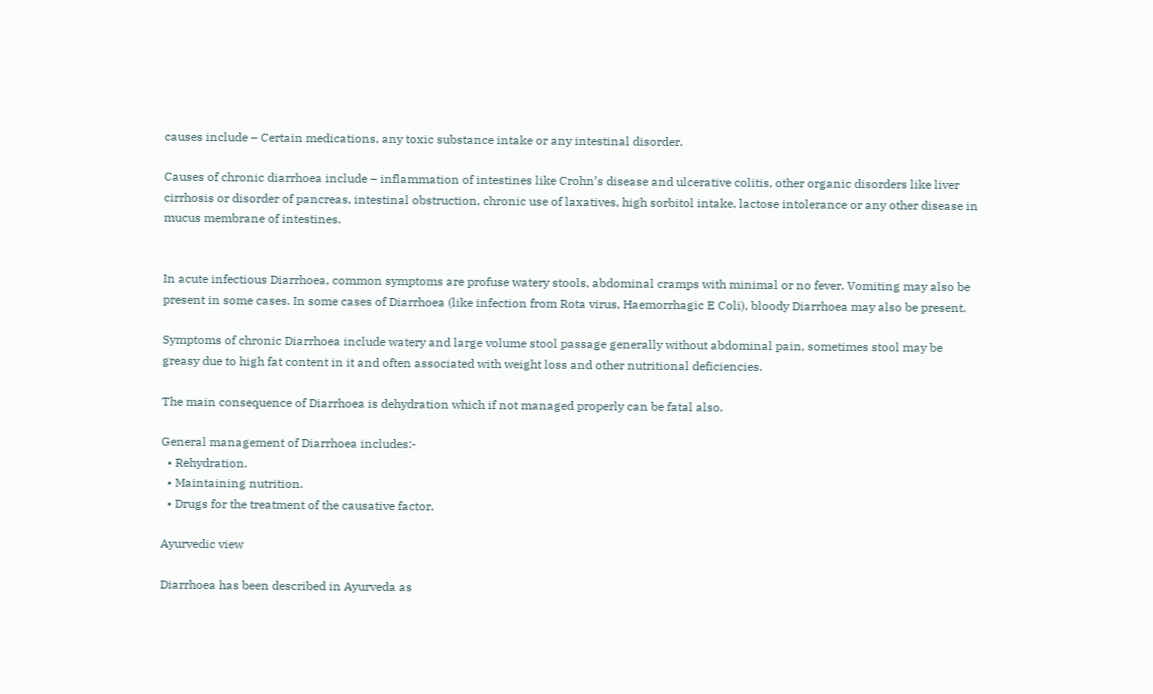causes include – Certain medications, any toxic substance intake or any intestinal disorder.

Causes of chronic diarrhoea include – inflammation of intestines like Crohn’s disease and ulcerative colitis, other organic disorders like liver cirrhosis or disorder of pancreas, intestinal obstruction, chronic use of laxatives, high sorbitol intake, lactose intolerance or any other disease in mucus membrane of intestines.


In acute infectious Diarrhoea, common symptoms are profuse watery stools, abdominal cramps with minimal or no fever. Vomiting may also be present in some cases. In some cases of Diarrhoea (like infection from Rota virus, Haemorrhagic E Coli), bloody Diarrhoea may also be present.

Symptoms of chronic Diarrhoea include watery and large volume stool passage generally without abdominal pain, sometimes stool may be greasy due to high fat content in it and often associated with weight loss and other nutritional deficiencies.

The main consequence of Diarrhoea is dehydration which if not managed properly can be fatal also.

General management of Diarrhoea includes:-
  • Rehydration.
  • Maintaining nutrition.
  • Drugs for the treatment of the causative factor.

Ayurvedic view

Diarrhoea has been described in Ayurveda as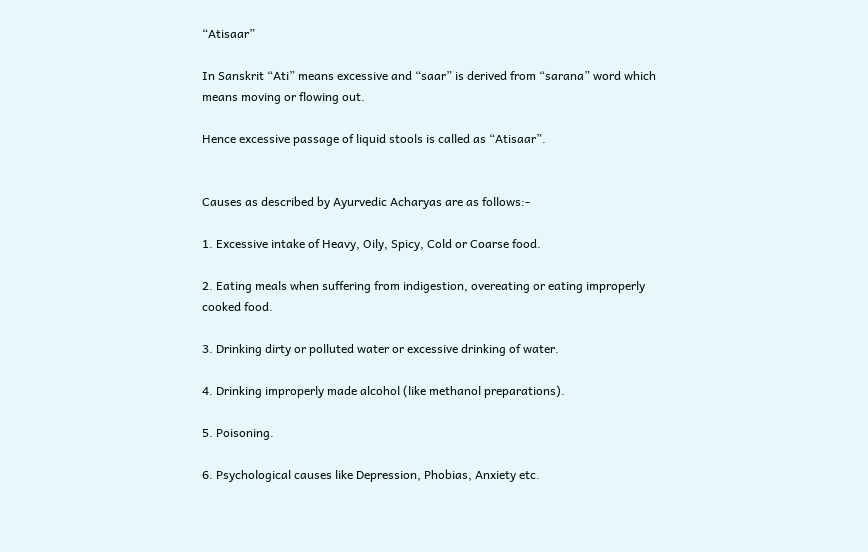“Atisaar”

In Sanskrit “Ati” means excessive and “saar” is derived from “sarana” word which means moving or flowing out.

Hence excessive passage of liquid stools is called as “Atisaar”.


Causes as described by Ayurvedic Acharyas are as follows:-

1. Excessive intake of Heavy, Oily, Spicy, Cold or Coarse food.

2. Eating meals when suffering from indigestion, overeating or eating improperly cooked food.

3. Drinking dirty or polluted water or excessive drinking of water.

4. Drinking improperly made alcohol (like methanol preparations).

5. Poisoning.

6. Psychological causes like Depression, Phobias, Anxiety etc.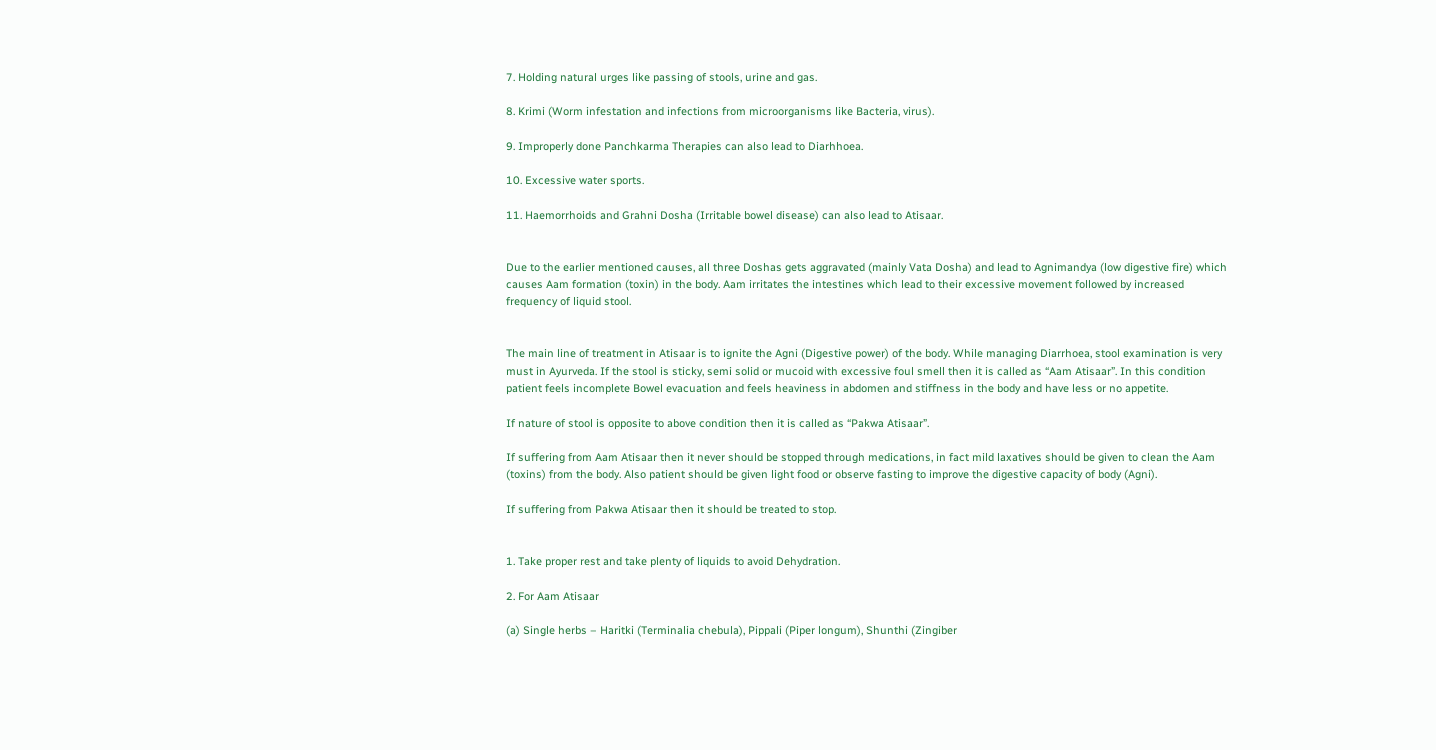7. Holding natural urges like passing of stools, urine and gas.

8. Krimi (Worm infestation and infections from microorganisms like Bacteria, virus).

9. Improperly done Panchkarma Therapies can also lead to Diarhhoea.

10. Excessive water sports.

11. Haemorrhoids and Grahni Dosha (Irritable bowel disease) can also lead to Atisaar.


Due to the earlier mentioned causes, all three Doshas gets aggravated (mainly Vata Dosha) and lead to Agnimandya (low digestive fire) which causes Aam formation (toxin) in the body. Aam irritates the intestines which lead to their excessive movement followed by increased frequency of liquid stool.


The main line of treatment in Atisaar is to ignite the Agni (Digestive power) of the body. While managing Diarrhoea, stool examination is very must in Ayurveda. If the stool is sticky, semi solid or mucoid with excessive foul smell then it is called as “Aam Atisaar”. In this condition patient feels incomplete Bowel evacuation and feels heaviness in abdomen and stiffness in the body and have less or no appetite.

If nature of stool is opposite to above condition then it is called as “Pakwa Atisaar”.

If suffering from Aam Atisaar then it never should be stopped through medications, in fact mild laxatives should be given to clean the Aam (toxins) from the body. Also patient should be given light food or observe fasting to improve the digestive capacity of body (Agni).

If suffering from Pakwa Atisaar then it should be treated to stop.


1. Take proper rest and take plenty of liquids to avoid Dehydration.

2. For Aam Atisaar

(a) Single herbs – Haritki (Terminalia chebula), Pippali (Piper longum), Shunthi (Zingiber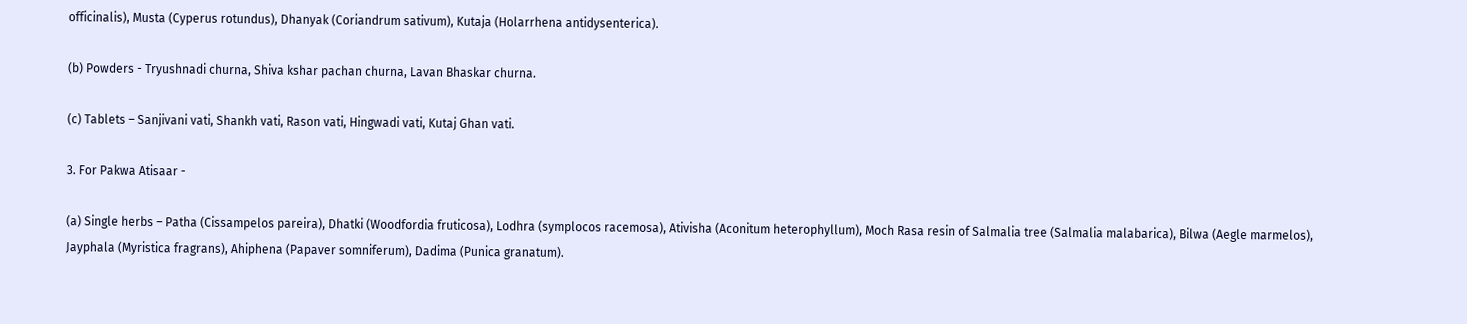officinalis), Musta (Cyperus rotundus), Dhanyak (Coriandrum sativum), Kutaja (Holarrhena antidysenterica).

(b) Powders - Tryushnadi churna, Shiva kshar pachan churna, Lavan Bhaskar churna.

(c) Tablets – Sanjivani vati, Shankh vati, Rason vati, Hingwadi vati, Kutaj Ghan vati.

3. For Pakwa Atisaar -

(a) Single herbs – Patha (Cissampelos pareira), Dhatki (Woodfordia fruticosa), Lodhra (symplocos racemosa), Ativisha (Aconitum heterophyllum), Moch Rasa resin of Salmalia tree (Salmalia malabarica), Bilwa (Aegle marmelos), Jayphala (Myristica fragrans), Ahiphena (Papaver somniferum), Dadima (Punica granatum).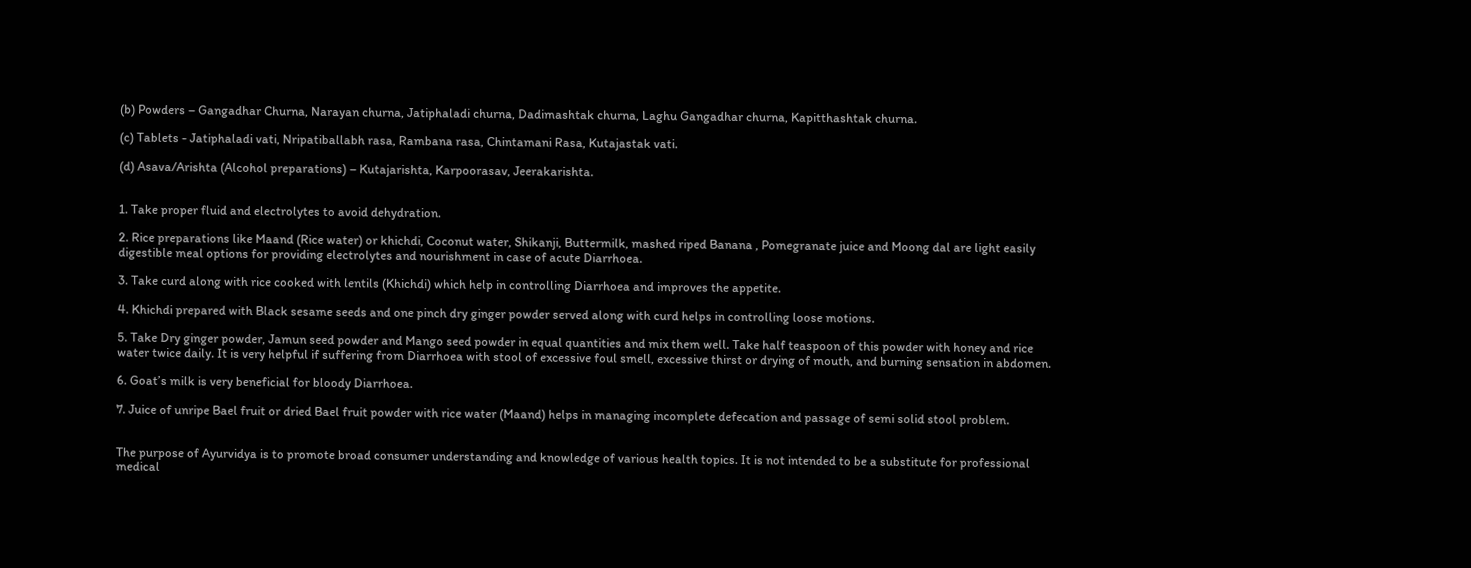(b) Powders – Gangadhar Churna, Narayan churna, Jatiphaladi churna, Dadimashtak churna, Laghu Gangadhar churna, Kapitthashtak churna.

(c) Tablets - Jatiphaladi vati, Nripatiballabh rasa, Rambana rasa, Chintamani Rasa, Kutajastak vati.

(d) Asava/Arishta (Alcohol preparations) – Kutajarishta, Karpoorasav, Jeerakarishta.


1. Take proper fluid and electrolytes to avoid dehydration.

2. Rice preparations like Maand (Rice water) or khichdi, Coconut water, Shikanji, Buttermilk, mashed riped Banana , Pomegranate juice and Moong dal are light easily digestible meal options for providing electrolytes and nourishment in case of acute Diarrhoea.

3. Take curd along with rice cooked with lentils (Khichdi) which help in controlling Diarrhoea and improves the appetite.

4. Khichdi prepared with Black sesame seeds and one pinch dry ginger powder served along with curd helps in controlling loose motions.

5. Take Dry ginger powder, Jamun seed powder and Mango seed powder in equal quantities and mix them well. Take half teaspoon of this powder with honey and rice water twice daily. It is very helpful if suffering from Diarrhoea with stool of excessive foul smell, excessive thirst or drying of mouth, and burning sensation in abdomen.

6. Goat’s milk is very beneficial for bloody Diarrhoea.

7. Juice of unripe Bael fruit or dried Bael fruit powder with rice water (Maand) helps in managing incomplete defecation and passage of semi solid stool problem.


The purpose of Ayurvidya is to promote broad consumer understanding and knowledge of various health topics. It is not intended to be a substitute for professional medical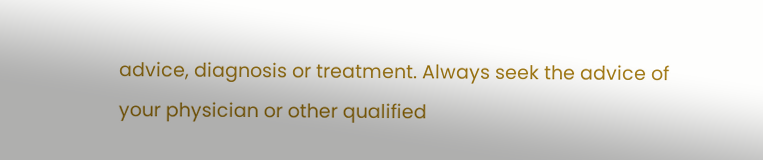advice, diagnosis or treatment. Always seek the advice of your physician or other qualified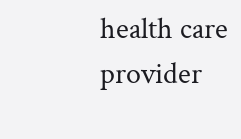health care provider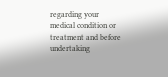regarding your medical condition or treatment and before undertaking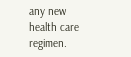any new health care regimen.